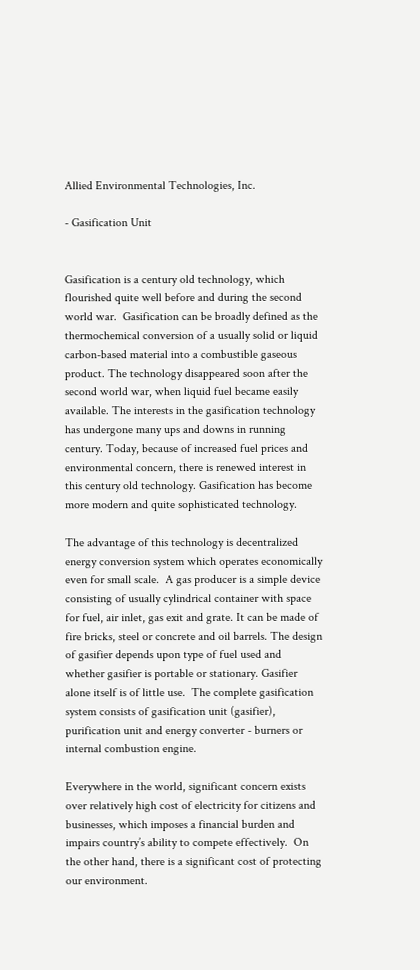Allied Environmental Technologies, Inc.

- Gasification Unit


Gasification is a century old technology, which flourished quite well before and during the second world war.  Gasification can be broadly defined as the thermochemical conversion of a usually solid or liquid carbon-based material into a combustible gaseous product. The technology disappeared soon after the second world war, when liquid fuel became easily available. The interests in the gasification technology has undergone many ups and downs in running century. Today, because of increased fuel prices and environmental concern, there is renewed interest in this century old technology. Gasification has become more modern and quite sophisticated technology.

The advantage of this technology is decentralized energy conversion system which operates economically even for small scale.  A gas producer is a simple device consisting of usually cylindrical container with space for fuel, air inlet, gas exit and grate. It can be made of fire bricks, steel or concrete and oil barrels. The design of gasifier depends upon type of fuel used and whether gasifier is portable or stationary. Gasifier alone itself is of little use.  The complete gasification system consists of gasification unit (gasifier), purification unit and energy converter - burners or internal combustion engine.

Everywhere in the world, significant concern exists over relatively high cost of electricity for citizens and businesses, which imposes a financial burden and impairs country’s ability to compete effectively.  On the other hand, there is a significant cost of protecting our environment.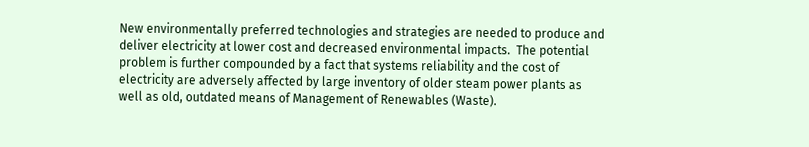New environmentally preferred technologies and strategies are needed to produce and deliver electricity at lower cost and decreased environmental impacts.  The potential problem is further compounded by a fact that systems reliability and the cost of electricity are adversely affected by large inventory of older steam power plants as well as old, outdated means of Management of Renewables (Waste).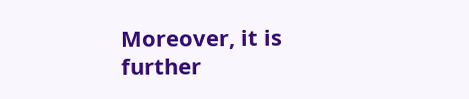Moreover, it is further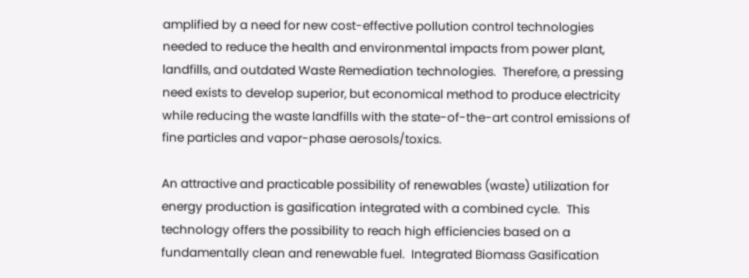amplified by a need for new cost-effective pollution control technologies needed to reduce the health and environmental impacts from power plant, landfills, and outdated Waste Remediation technologies.  Therefore, a pressing need exists to develop superior, but economical method to produce electricity while reducing the waste landfills with the state-of-the-art control emissions of fine particles and vapor-phase aerosols/toxics.

An attractive and practicable possibility of renewables (waste) utilization for energy production is gasification integrated with a combined cycle.  This technology offers the possibility to reach high efficiencies based on a fundamentally clean and renewable fuel.  Integrated Biomass Gasification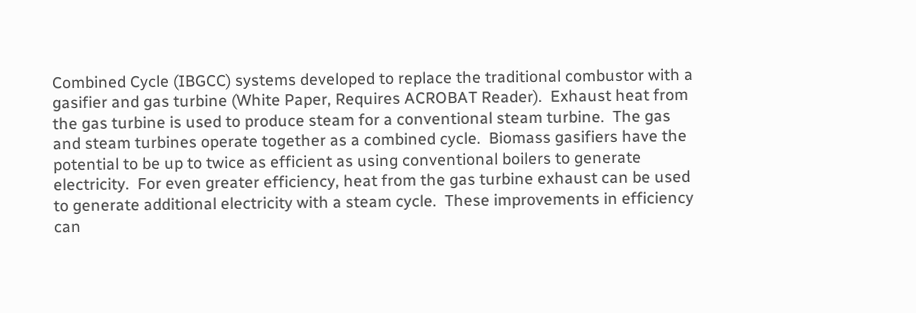Combined Cycle (IBGCC) systems developed to replace the traditional combustor with a gasifier and gas turbine (White Paper, Requires ACROBAT Reader).  Exhaust heat from the gas turbine is used to produce steam for a conventional steam turbine.  The gas and steam turbines operate together as a combined cycle.  Biomass gasifiers have the potential to be up to twice as efficient as using conventional boilers to generate electricity.  For even greater efficiency, heat from the gas turbine exhaust can be used to generate additional electricity with a steam cycle.  These improvements in efficiency can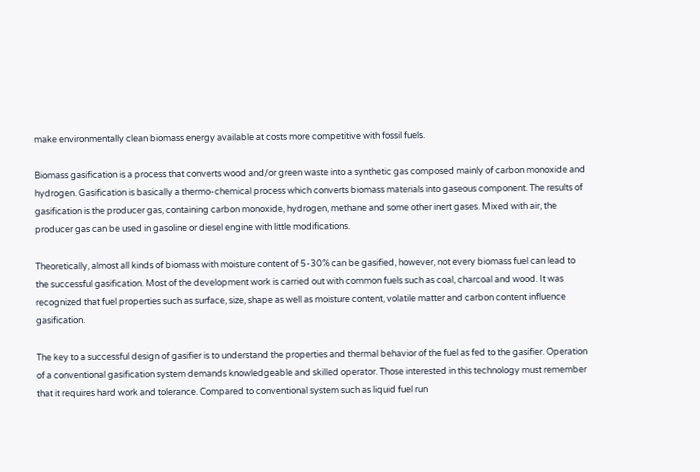make environmentally clean biomass energy available at costs more competitive with fossil fuels.

Biomass gasification is a process that converts wood and/or green waste into a synthetic gas composed mainly of carbon monoxide and hydrogen. Gasification is basically a thermo-chemical process which converts biomass materials into gaseous component. The results of gasification is the producer gas, containing carbon monoxide, hydrogen, methane and some other inert gases. Mixed with air, the producer gas can be used in gasoline or diesel engine with little modifications.

Theoretically, almost all kinds of biomass with moisture content of 5-30% can be gasified, however, not every biomass fuel can lead to the successful gasification. Most of the development work is carried out with common fuels such as coal, charcoal and wood. It was recognized that fuel properties such as surface, size, shape as well as moisture content, volatile matter and carbon content influence gasification.

The key to a successful design of gasifier is to understand the properties and thermal behavior of the fuel as fed to the gasifier. Operation of a conventional gasification system demands knowledgeable and skilled operator. Those interested in this technology must remember that it requires hard work and tolerance. Compared to conventional system such as liquid fuel run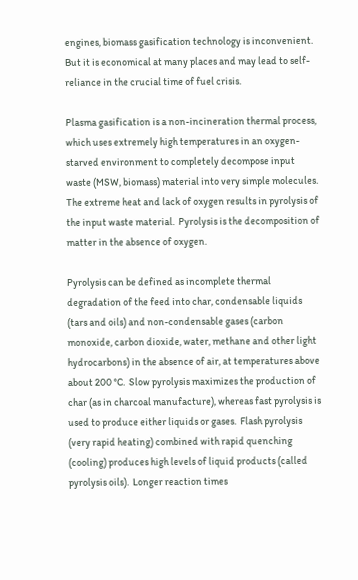engines, biomass gasification technology is inconvenient. But it is economical at many places and may lead to self-reliance in the crucial time of fuel crisis.

Plasma gasification is a non-incineration thermal process, which uses extremely high temperatures in an oxygen-starved environment to completely decompose input waste (MSW, biomass) material into very simple molecules.  The extreme heat and lack of oxygen results in pyrolysis of the input waste material.  Pyrolysis is the decomposition of matter in the absence of oxygen.

Pyrolysis can be defined as incomplete thermal degradation of the feed into char, condensable liquids (tars and oils) and non-condensable gases (carbon monoxide, carbon dioxide, water, methane and other light hydrocarbons) in the absence of air, at temperatures above about 200 °C.  Slow pyrolysis maximizes the production of char (as in charcoal manufacture), whereas fast pyrolysis is used to produce either liquids or gases.  Flash pyrolysis (very rapid heating) combined with rapid quenching (cooling) produces high levels of liquid products (called pyrolysis oils).  Longer reaction times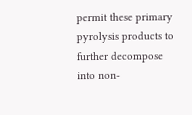permit these primary pyrolysis products to further decompose into non-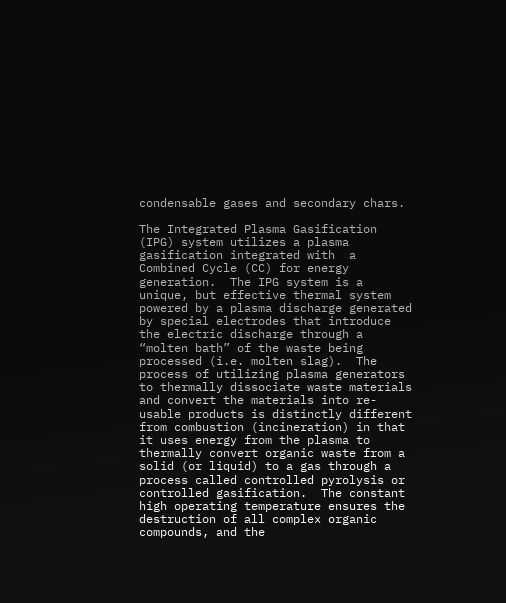condensable gases and secondary chars.

The Integrated Plasma Gasification (IPG) system utilizes a plasma gasification integrated with  a Combined Cycle (CC) for energy generation.  The IPG system is a unique, but effective thermal system powered by a plasma discharge generated by special electrodes that introduce the electric discharge through a “molten bath” of the waste being processed (i.e. molten slag).  The process of utilizing plasma generators to thermally dissociate waste materials and convert the materials into re-usable products is distinctly different from combustion (incineration) in that it uses energy from the plasma to thermally convert organic waste from a solid (or liquid) to a gas through a process called controlled pyrolysis or controlled gasification.  The constant high operating temperature ensures the destruction of all complex organic compounds, and the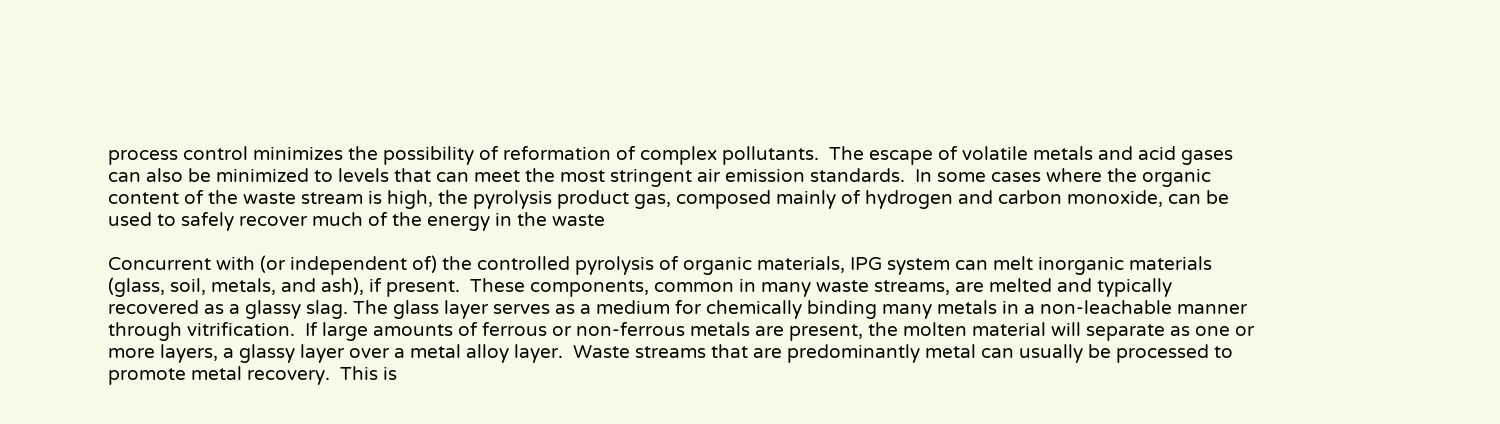process control minimizes the possibility of reformation of complex pollutants.  The escape of volatile metals and acid gases can also be minimized to levels that can meet the most stringent air emission standards.  In some cases where the organic content of the waste stream is high, the pyrolysis product gas, composed mainly of hydrogen and carbon monoxide, can be used to safely recover much of the energy in the waste

Concurrent with (or independent of) the controlled pyrolysis of organic materials, IPG system can melt inorganic materials (glass, soil, metals, and ash), if present.  These components, common in many waste streams, are melted and typically recovered as a glassy slag. The glass layer serves as a medium for chemically binding many metals in a non-leachable manner through vitrification.  If large amounts of ferrous or non-ferrous metals are present, the molten material will separate as one or more layers, a glassy layer over a metal alloy layer.  Waste streams that are predominantly metal can usually be processed to promote metal recovery.  This is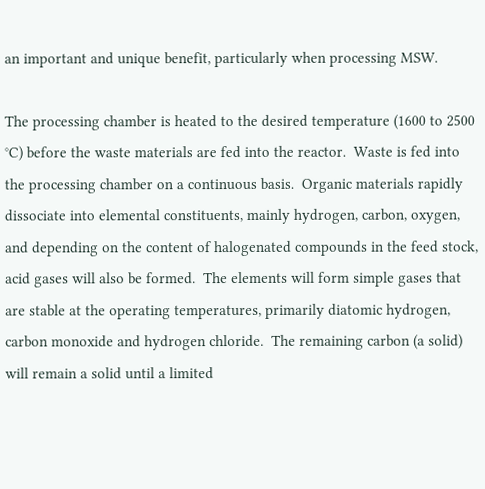an important and unique benefit, particularly when processing MSW.

The processing chamber is heated to the desired temperature (1600 to 2500 °C) before the waste materials are fed into the reactor.  Waste is fed into the processing chamber on a continuous basis.  Organic materials rapidly dissociate into elemental constituents, mainly hydrogen, carbon, oxygen, and depending on the content of halogenated compounds in the feed stock, acid gases will also be formed.  The elements will form simple gases that are stable at the operating temperatures, primarily diatomic hydrogen, carbon monoxide and hydrogen chloride.  The remaining carbon (a solid) will remain a solid until a limited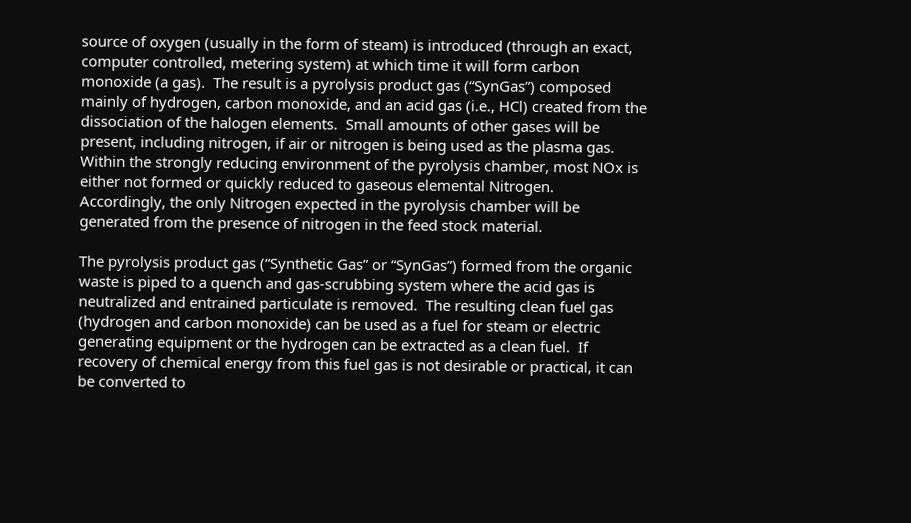source of oxygen (usually in the form of steam) is introduced (through an exact, computer controlled, metering system) at which time it will form carbon monoxide (a gas).  The result is a pyrolysis product gas (“SynGas”) composed mainly of hydrogen, carbon monoxide, and an acid gas (i.e., HCl) created from the dissociation of the halogen elements.  Small amounts of other gases will be present, including nitrogen, if air or nitrogen is being used as the plasma gas.  Within the strongly reducing environment of the pyrolysis chamber, most NOx is either not formed or quickly reduced to gaseous elemental Nitrogen.  Accordingly, the only Nitrogen expected in the pyrolysis chamber will be generated from the presence of nitrogen in the feed stock material.

The pyrolysis product gas (“Synthetic Gas” or “SynGas”) formed from the organic waste is piped to a quench and gas-scrubbing system where the acid gas is neutralized and entrained particulate is removed.  The resulting clean fuel gas (hydrogen and carbon monoxide) can be used as a fuel for steam or electric generating equipment or the hydrogen can be extracted as a clean fuel.  If recovery of chemical energy from this fuel gas is not desirable or practical, it can be converted to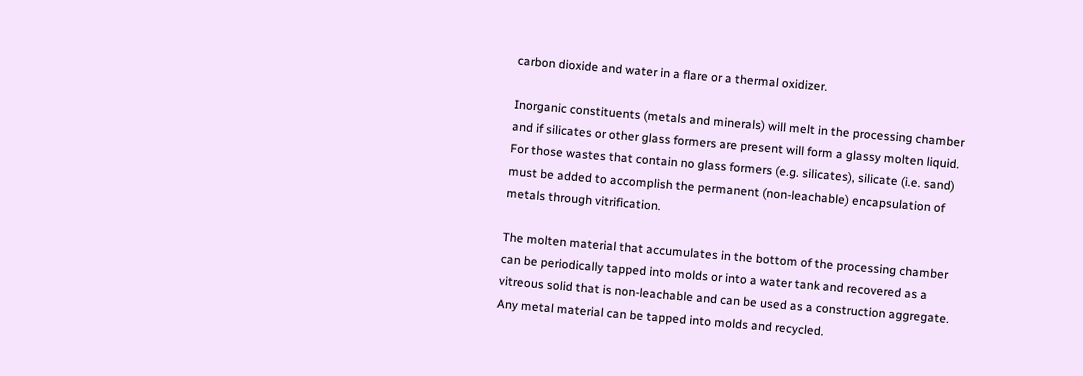carbon dioxide and water in a flare or a thermal oxidizer.

Inorganic constituents (metals and minerals) will melt in the processing chamber and if silicates or other glass formers are present will form a glassy molten liquid.  For those wastes that contain no glass formers (e.g. silicates), silicate (i.e. sand) must be added to accomplish the permanent (non-leachable) encapsulation of metals through vitrification.

The molten material that accumulates in the bottom of the processing chamber can be periodically tapped into molds or into a water tank and recovered as a vitreous solid that is non-leachable and can be used as a construction aggregate. Any metal material can be tapped into molds and recycled.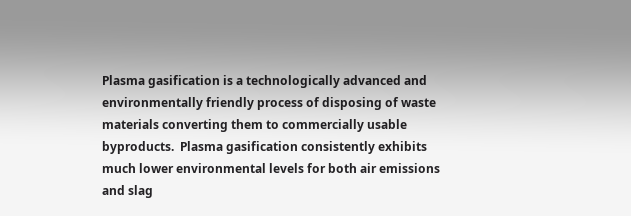Plasma gasification is a technologically advanced and environmentally friendly process of disposing of waste materials converting them to commercially usable byproducts.  Plasma gasification consistently exhibits much lower environmental levels for both air emissions and slag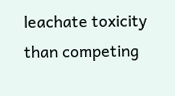leachate toxicity than competing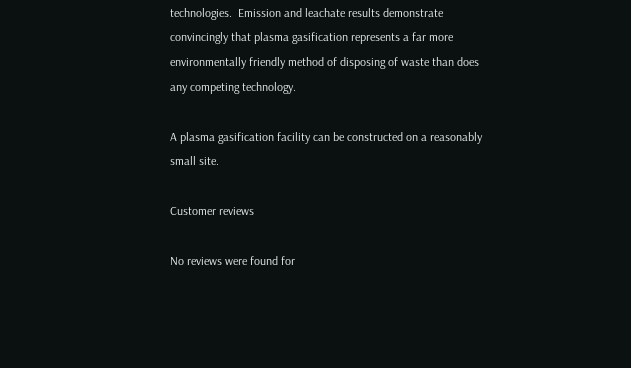technologies.  Emission and leachate results demonstrate convincingly that plasma gasification represents a far more environmentally friendly method of disposing of waste than does any competing technology.

A plasma gasification facility can be constructed on a reasonably small site.

Customer reviews

No reviews were found for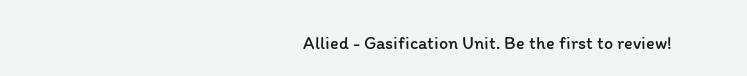Allied - Gasification Unit. Be the first to review!